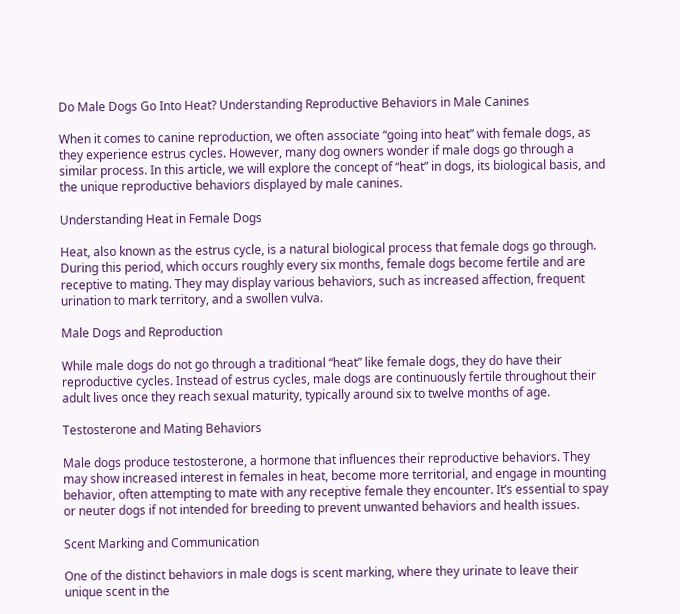Do Male Dogs Go Into Heat? Understanding Reproductive Behaviors in Male Canines

When it comes to canine reproduction, we often associate “going into heat” with female dogs, as they experience estrus cycles. However, many dog owners wonder if male dogs go through a similar process. In this article, we will explore the concept of “heat” in dogs, its biological basis, and the unique reproductive behaviors displayed by male canines.

Understanding Heat in Female Dogs

Heat, also known as the estrus cycle, is a natural biological process that female dogs go through. During this period, which occurs roughly every six months, female dogs become fertile and are receptive to mating. They may display various behaviors, such as increased affection, frequent urination to mark territory, and a swollen vulva.

Male Dogs and Reproduction

While male dogs do not go through a traditional “heat” like female dogs, they do have their reproductive cycles. Instead of estrus cycles, male dogs are continuously fertile throughout their adult lives once they reach sexual maturity, typically around six to twelve months of age.

Testosterone and Mating Behaviors

Male dogs produce testosterone, a hormone that influences their reproductive behaviors. They may show increased interest in females in heat, become more territorial, and engage in mounting behavior, often attempting to mate with any receptive female they encounter. It’s essential to spay or neuter dogs if not intended for breeding to prevent unwanted behaviors and health issues.

Scent Marking and Communication

One of the distinct behaviors in male dogs is scent marking, where they urinate to leave their unique scent in the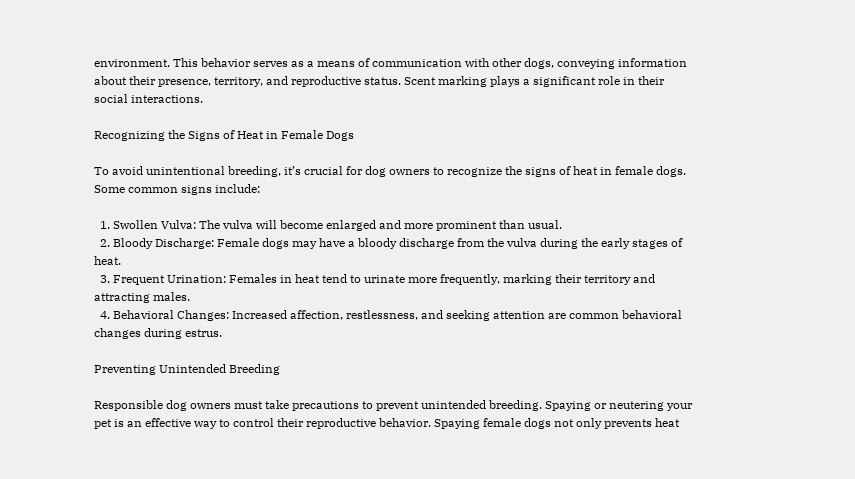environment. This behavior serves as a means of communication with other dogs, conveying information about their presence, territory, and reproductive status. Scent marking plays a significant role in their social interactions.

Recognizing the Signs of Heat in Female Dogs

To avoid unintentional breeding, it’s crucial for dog owners to recognize the signs of heat in female dogs. Some common signs include:

  1. Swollen Vulva: The vulva will become enlarged and more prominent than usual.
  2. Bloody Discharge: Female dogs may have a bloody discharge from the vulva during the early stages of heat.
  3. Frequent Urination: Females in heat tend to urinate more frequently, marking their territory and attracting males.
  4. Behavioral Changes: Increased affection, restlessness, and seeking attention are common behavioral changes during estrus.

Preventing Unintended Breeding

Responsible dog owners must take precautions to prevent unintended breeding. Spaying or neutering your pet is an effective way to control their reproductive behavior. Spaying female dogs not only prevents heat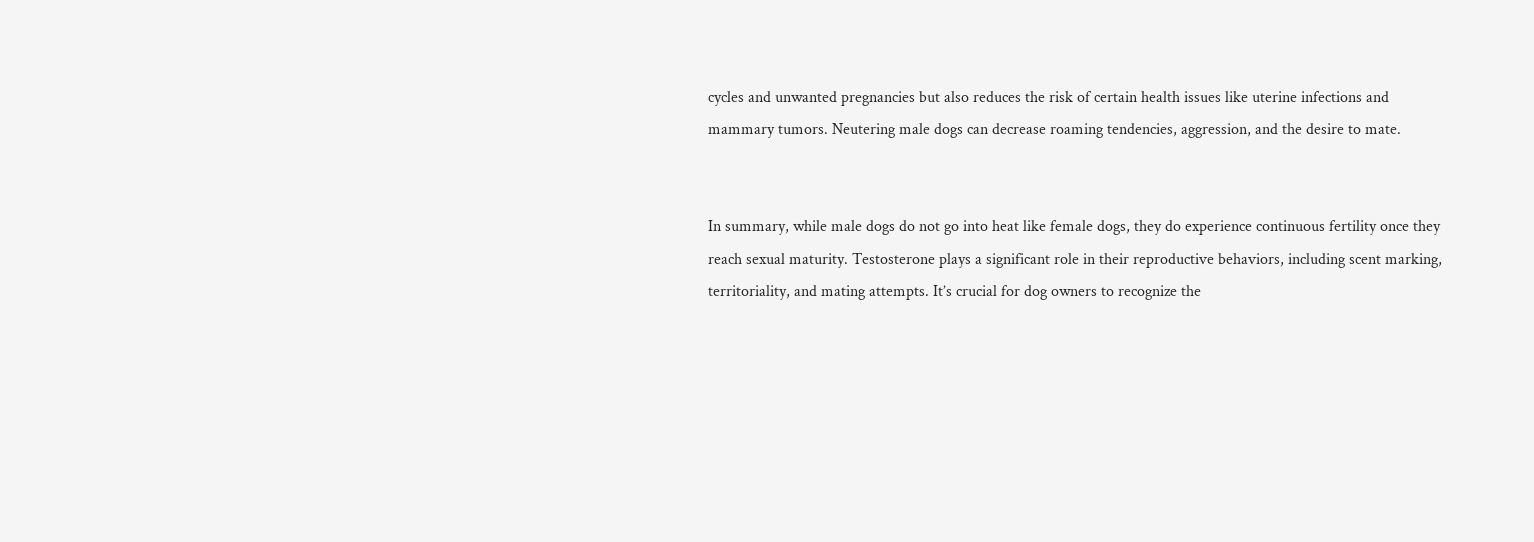cycles and unwanted pregnancies but also reduces the risk of certain health issues like uterine infections and mammary tumors. Neutering male dogs can decrease roaming tendencies, aggression, and the desire to mate.


In summary, while male dogs do not go into heat like female dogs, they do experience continuous fertility once they reach sexual maturity. Testosterone plays a significant role in their reproductive behaviors, including scent marking, territoriality, and mating attempts. It’s crucial for dog owners to recognize the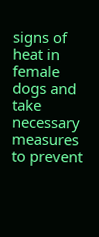signs of heat in female dogs and take necessary measures to prevent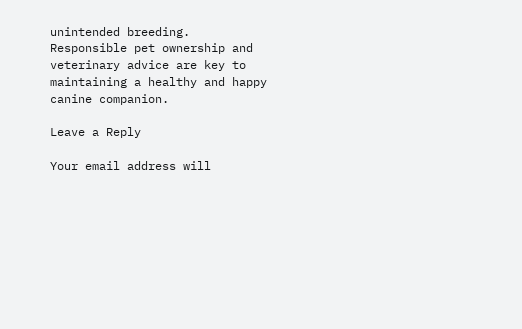unintended breeding. Responsible pet ownership and veterinary advice are key to maintaining a healthy and happy canine companion.

Leave a Reply

Your email address will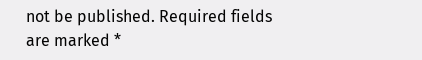not be published. Required fields are marked *